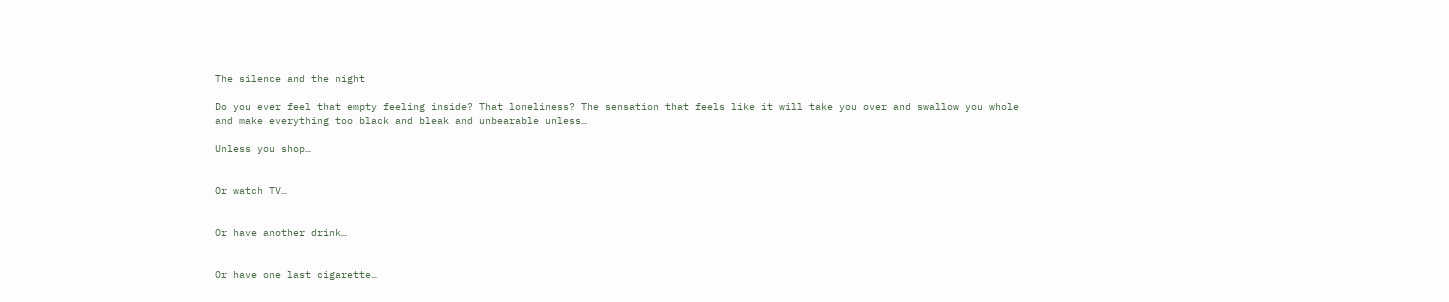The silence and the night

Do you ever feel that empty feeling inside? That loneliness? The sensation that feels like it will take you over and swallow you whole and make everything too black and bleak and unbearable unless…

Unless you shop…


Or watch TV…


Or have another drink…


Or have one last cigarette…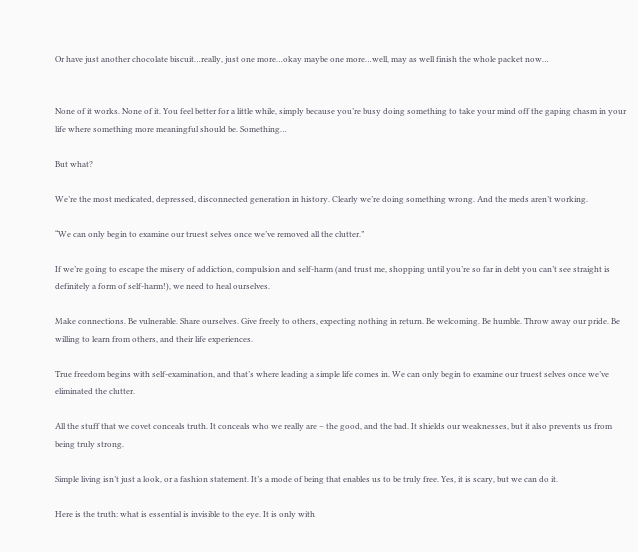Or have just another chocolate biscuit…really, just one more…okay maybe one more…well, may as well finish the whole packet now…


None of it works. None of it. You feel better for a little while, simply because you’re busy doing something to take your mind off the gaping chasm in your life where something more meaningful should be. Something…

But what?

We’re the most medicated, depressed, disconnected generation in history. Clearly we’re doing something wrong. And the meds aren’t working.

“We can only begin to examine our truest selves once we’ve removed all the clutter.”

If we’re going to escape the misery of addiction, compulsion and self-harm (and trust me, shopping until you’re so far in debt you can’t see straight is definitely a form of self-harm!), we need to heal ourselves.

Make connections. Be vulnerable. Share ourselves. Give freely to others, expecting nothing in return. Be welcoming. Be humble. Throw away our pride. Be willing to learn from others, and their life experiences.

True freedom begins with self-examination, and that’s where leading a simple life comes in. We can only begin to examine our truest selves once we’ve eliminated the clutter.

All the stuff that we covet conceals truth. It conceals who we really are – the good, and the bad. It shields our weaknesses, but it also prevents us from being truly strong.

Simple living isn’t just a look, or a fashion statement. It’s a mode of being that enables us to be truly free. Yes, it is scary, but we can do it.

Here is the truth: what is essential is invisible to the eye. It is only with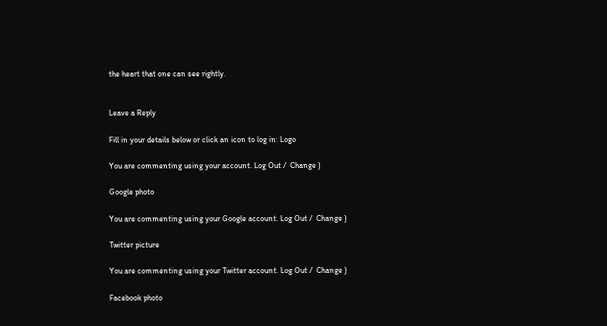the heart that one can see rightly.


Leave a Reply

Fill in your details below or click an icon to log in: Logo

You are commenting using your account. Log Out /  Change )

Google photo

You are commenting using your Google account. Log Out /  Change )

Twitter picture

You are commenting using your Twitter account. Log Out /  Change )

Facebook photo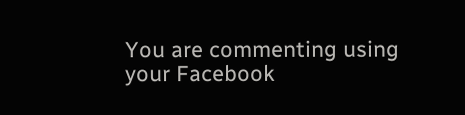You are commenting using your Facebook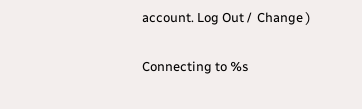account. Log Out /  Change )

Connecting to %s